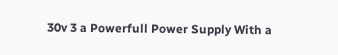30v 3 a Powerfull Power Supply With a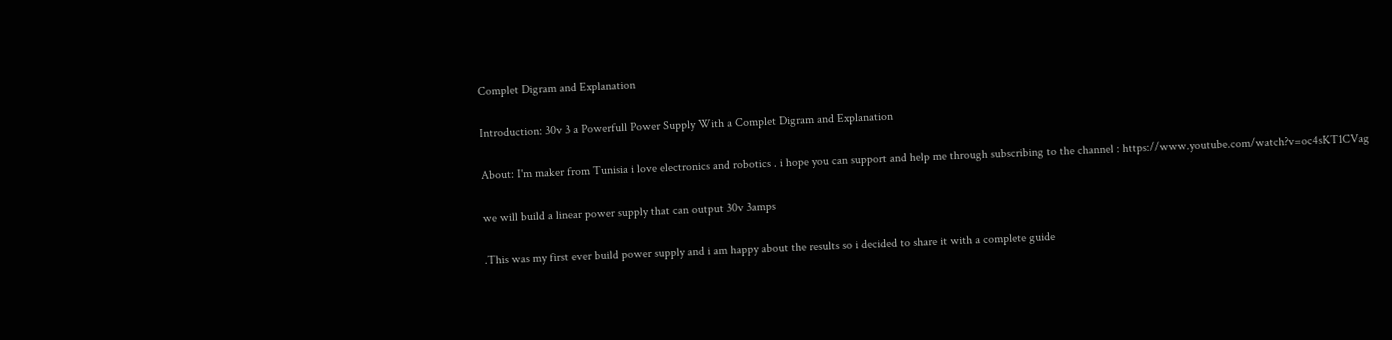Complet Digram and Explanation

Introduction: 30v 3 a Powerfull Power Supply With a Complet Digram and Explanation

About: I'm maker from Tunisia i love electronics and robotics . i hope you can support and help me through subscribing to the channel : https://www.youtube.com/watch?v=oc4sKT1CVag

we will build a linear power supply that can output 30v 3amps

.This was my first ever build power supply and i am happy about the results so i decided to share it with a complete guide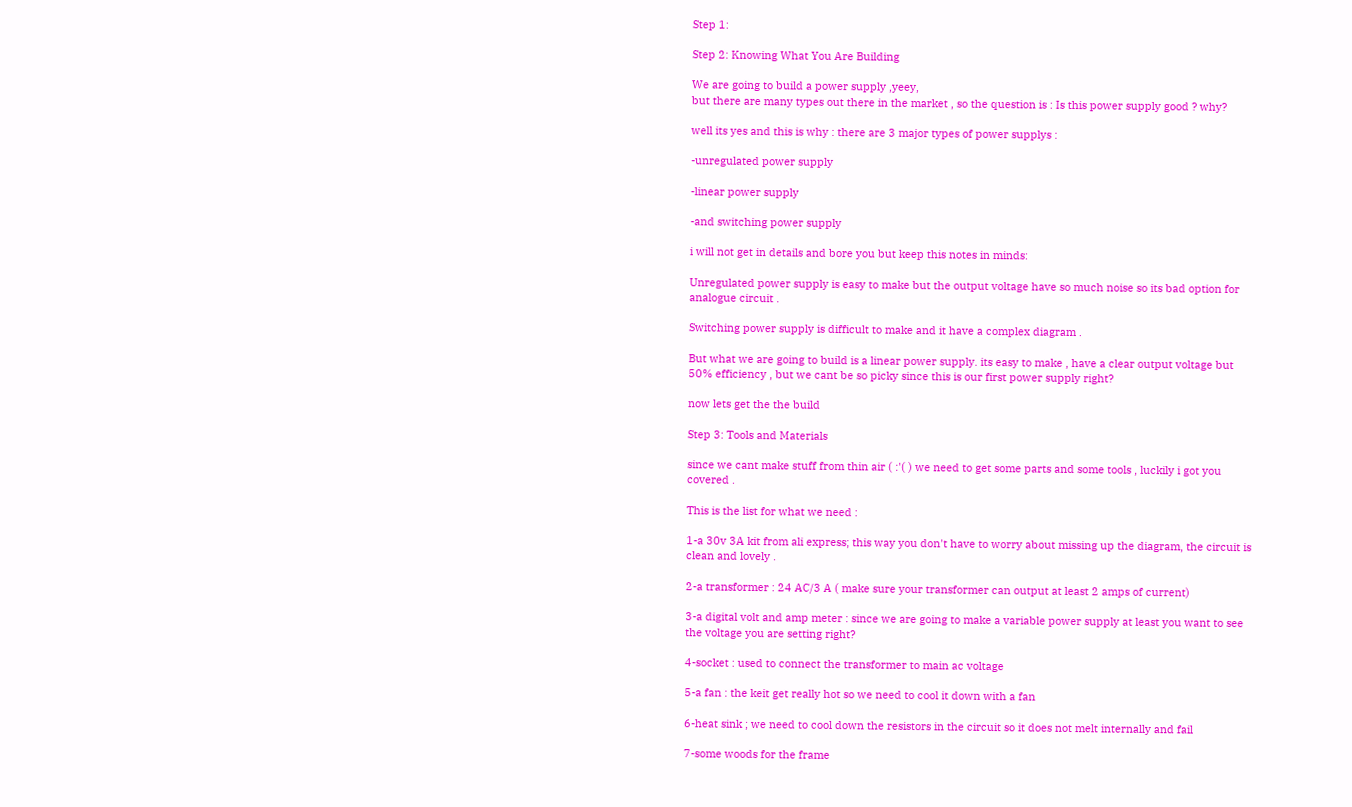Step 1:

Step 2: Knowing What You Are Building

We are going to build a power supply ,yeey,
but there are many types out there in the market , so the question is : Is this power supply good ? why?

well its yes and this is why : there are 3 major types of power supplys :

-unregulated power supply

-linear power supply

-and switching power supply

i will not get in details and bore you but keep this notes in minds:

Unregulated power supply is easy to make but the output voltage have so much noise so its bad option for analogue circuit .

Switching power supply is difficult to make and it have a complex diagram .

But what we are going to build is a linear power supply. its easy to make , have a clear output voltage but 50% efficiency , but we cant be so picky since this is our first power supply right?

now lets get the the build

Step 3: Tools and Materials

since we cant make stuff from thin air ( :'( ) we need to get some parts and some tools , luckily i got you covered .

This is the list for what we need :

1-a 30v 3A kit from ali express; this way you don't have to worry about missing up the diagram, the circuit is clean and lovely .

2-a transformer : 24 AC/3 A ( make sure your transformer can output at least 2 amps of current)

3-a digital volt and amp meter : since we are going to make a variable power supply at least you want to see the voltage you are setting right?

4-socket : used to connect the transformer to main ac voltage

5-a fan : the keit get really hot so we need to cool it down with a fan

6-heat sink ; we need to cool down the resistors in the circuit so it does not melt internally and fail

7-some woods for the frame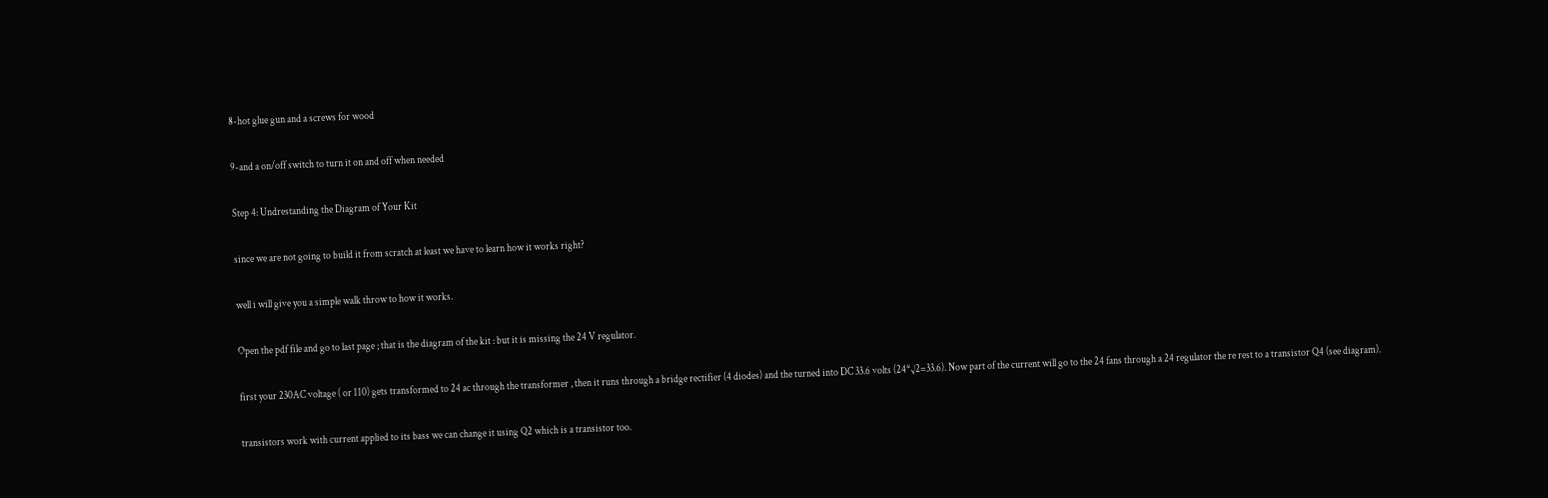8-hot glue gun and a screws for wood

9-and a on/off switch to turn it on and off when needed

Step 4: Undrestanding the Diagram of Your Kit

since we are not going to build it from scratch at least we have to learn how it works right?

well i will give you a simple walk throw to how it works.

Open the pdf file and go to last page ; that is the diagram of the kit : but it is missing the 24 V regulator.

first your 230AC voltage ( or 110) gets transformed to 24 ac through the transformer , then it runs through a bridge rectifier (4 diodes) and the turned into DC 33.6 volts (24*√2=33.6). Now part of the current will go to the 24 fans through a 24 regulator the re rest to a transistor Q4 (see diagram).

transistors work with current applied to its bass we can change it using Q2 which is a transistor too.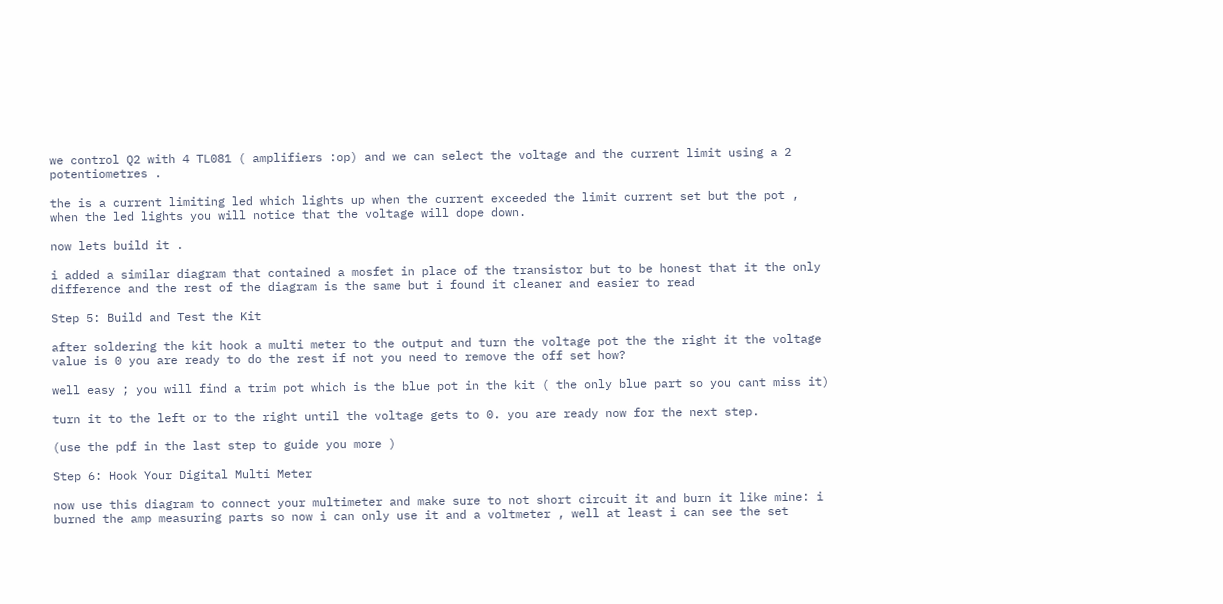we control Q2 with 4 TL081 ( amplifiers :op) and we can select the voltage and the current limit using a 2 potentiometres .

the is a current limiting led which lights up when the current exceeded the limit current set but the pot , when the led lights you will notice that the voltage will dope down.

now lets build it .

i added a similar diagram that contained a mosfet in place of the transistor but to be honest that it the only difference and the rest of the diagram is the same but i found it cleaner and easier to read

Step 5: Build and Test the Kit

after soldering the kit hook a multi meter to the output and turn the voltage pot the the right it the voltage value is 0 you are ready to do the rest if not you need to remove the off set how?

well easy ; you will find a trim pot which is the blue pot in the kit ( the only blue part so you cant miss it)

turn it to the left or to the right until the voltage gets to 0. you are ready now for the next step.

(use the pdf in the last step to guide you more )

Step 6: Hook Your Digital Multi Meter

now use this diagram to connect your multimeter and make sure to not short circuit it and burn it like mine: i burned the amp measuring parts so now i can only use it and a voltmeter , well at least i can see the set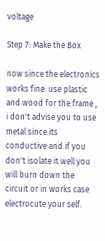voltage

Step 7: Make the Box

now since the electronics works fine: use plastic and wood for the frame , i don't advise you to use metal since its conductive and if you don't isolate it well you will burn down the circuit or in works case electrocute your self.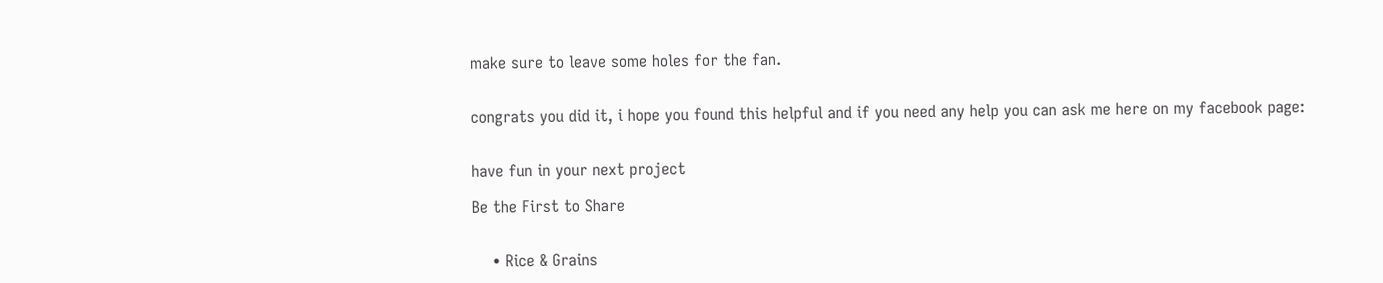make sure to leave some holes for the fan.


congrats you did it, i hope you found this helpful and if you need any help you can ask me here on my facebook page:


have fun in your next project

Be the First to Share


    • Rice & Grains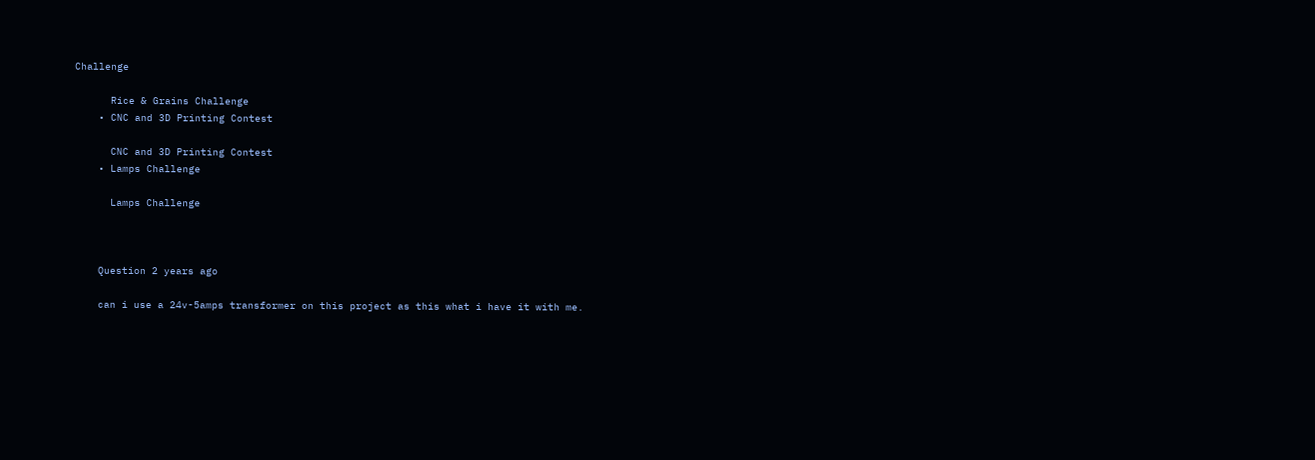Challenge

      Rice & Grains Challenge
    • CNC and 3D Printing Contest

      CNC and 3D Printing Contest
    • Lamps Challenge

      Lamps Challenge



    Question 2 years ago

    can i use a 24v-5amps transformer on this project as this what i have it with me.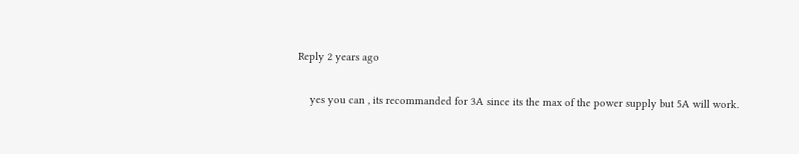Reply 2 years ago

    yes you can , its recommanded for 3A since its the max of the power supply but 5A will work.